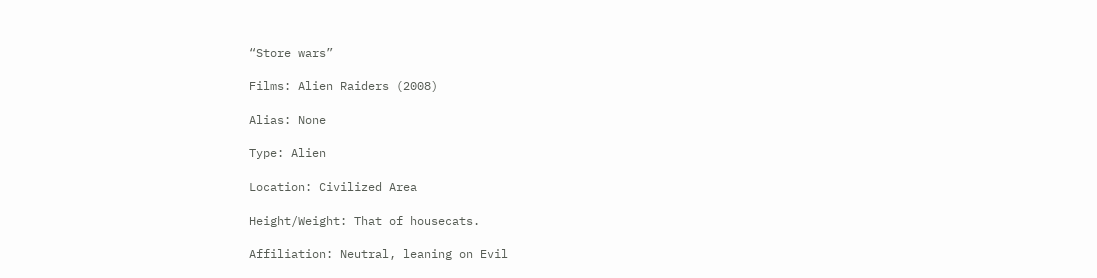“Store wars”

Films: Alien Raiders (2008)

Alias: None

Type: Alien

Location: Civilized Area

Height/Weight: That of housecats.

Affiliation: Neutral, leaning on Evil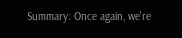Summary: Once again, we're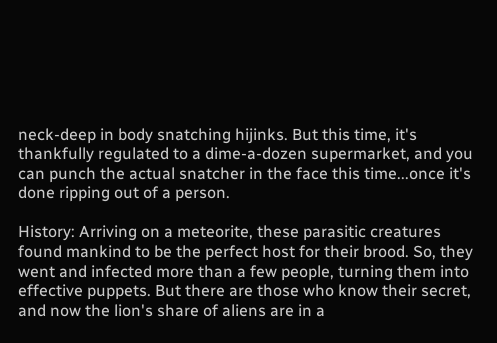neck-deep in body snatching hijinks. But this time, it's thankfully regulated to a dime-a-dozen supermarket, and you can punch the actual snatcher in the face this time...once it's done ripping out of a person.

History: Arriving on a meteorite, these parasitic creatures found mankind to be the perfect host for their brood. So, they went and infected more than a few people, turning them into effective puppets. But there are those who know their secret, and now the lion's share of aliens are in a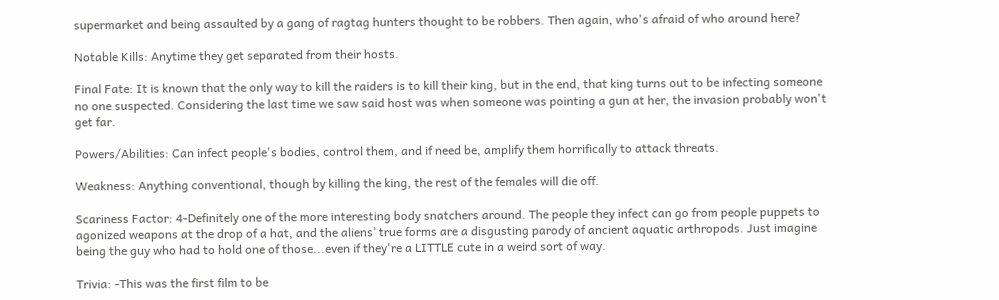supermarket and being assaulted by a gang of ragtag hunters thought to be robbers. Then again, who's afraid of who around here?

Notable Kills: Anytime they get separated from their hosts.

Final Fate: It is known that the only way to kill the raiders is to kill their king, but in the end, that king turns out to be infecting someone no one suspected. Considering the last time we saw said host was when someone was pointing a gun at her, the invasion probably won't get far.

Powers/Abilities: Can infect people's bodies, control them, and if need be, amplify them horrifically to attack threats.

Weakness: Anything conventional, though by killing the king, the rest of the females will die off.

Scariness Factor: 4-Definitely one of the more interesting body snatchers around. The people they infect can go from people puppets to agonized weapons at the drop of a hat, and the aliens’ true forms are a disgusting parody of ancient aquatic arthropods. Just imagine being the guy who had to hold one of those...even if they're a LITTLE cute in a weird sort of way.

Trivia: -This was the first film to be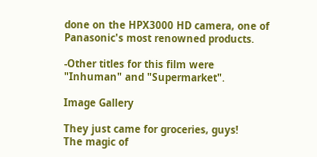done on the HPX3000 HD camera, one of Panasonic's most renowned products.

-Other titles for this film were "Inhuman" and "Supermarket".

Image Gallery

They just came for groceries, guys!
The magic of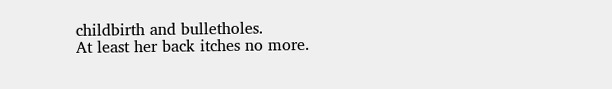childbirth and bulletholes.
At least her back itches no more.